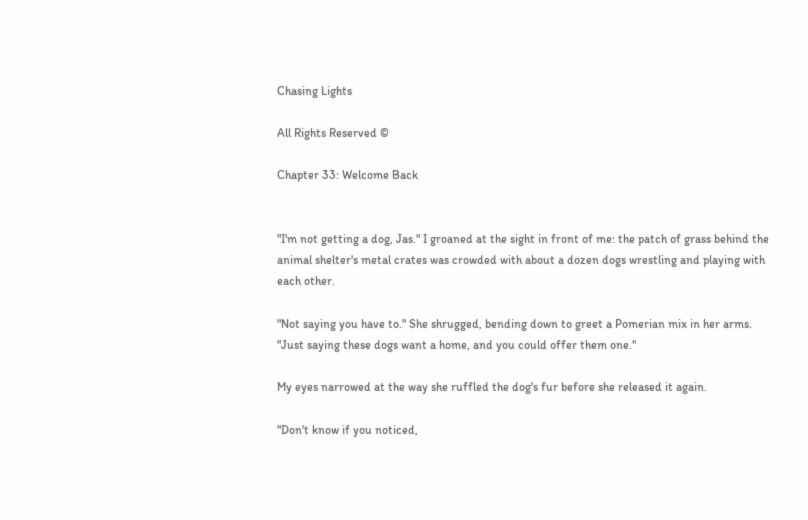Chasing Lights

All Rights Reserved ©

Chapter 33: Welcome Back


"I'm not getting a dog, Jas." I groaned at the sight in front of me: the patch of grass behind the animal shelter's metal crates was crowded with about a dozen dogs wrestling and playing with each other.

"Not saying you have to." She shrugged, bending down to greet a Pomerian mix in her arms. "Just saying these dogs want a home, and you could offer them one."

My eyes narrowed at the way she ruffled the dog's fur before she released it again.

"Don't know if you noticed,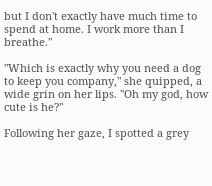but I don't exactly have much time to spend at home. I work more than I breathe."

"Which is exactly why you need a dog to keep you company," she quipped, a wide grin on her lips. "Oh my god, how cute is he?"

Following her gaze, I spotted a grey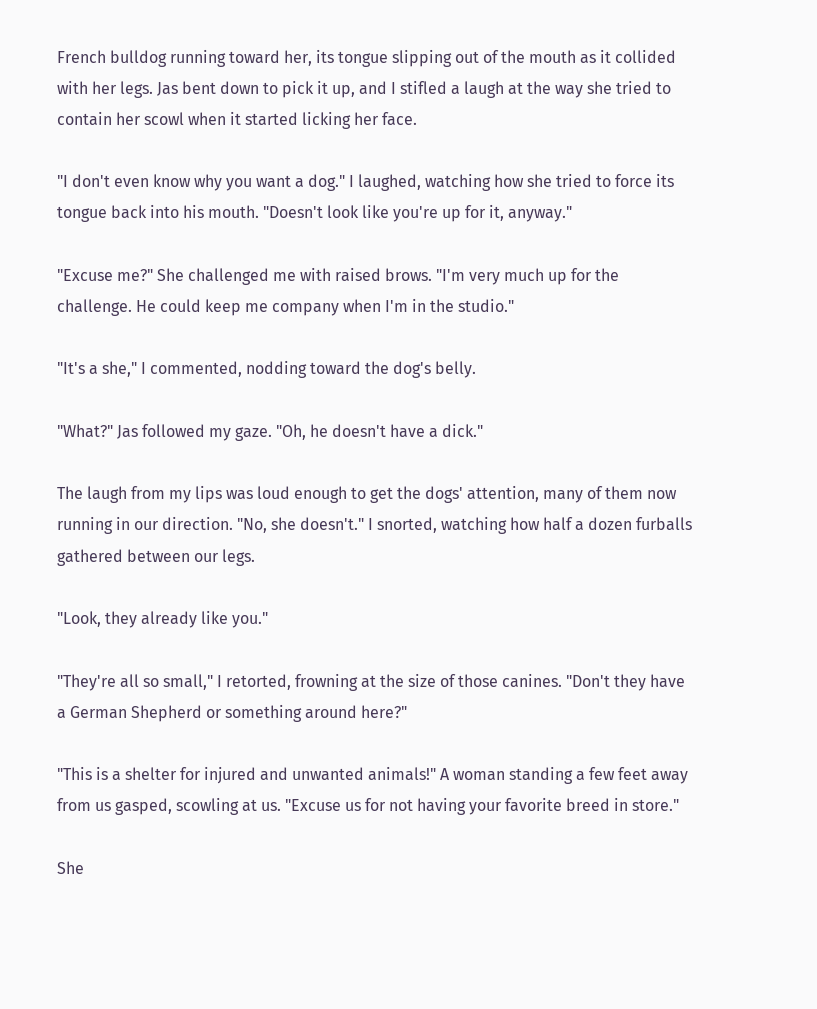French bulldog running toward her, its tongue slipping out of the mouth as it collided with her legs. Jas bent down to pick it up, and I stifled a laugh at the way she tried to contain her scowl when it started licking her face.

"I don't even know why you want a dog." I laughed, watching how she tried to force its tongue back into his mouth. "Doesn't look like you're up for it, anyway."

"Excuse me?" She challenged me with raised brows. "I'm very much up for the challenge. He could keep me company when I'm in the studio."

"It's a she," I commented, nodding toward the dog's belly.

"What?" Jas followed my gaze. "Oh, he doesn't have a dick."

The laugh from my lips was loud enough to get the dogs' attention, many of them now running in our direction. "No, she doesn't." I snorted, watching how half a dozen furballs gathered between our legs.

"Look, they already like you."

"They're all so small," I retorted, frowning at the size of those canines. "Don't they have a German Shepherd or something around here?"

"This is a shelter for injured and unwanted animals!" A woman standing a few feet away from us gasped, scowling at us. "Excuse us for not having your favorite breed in store."

She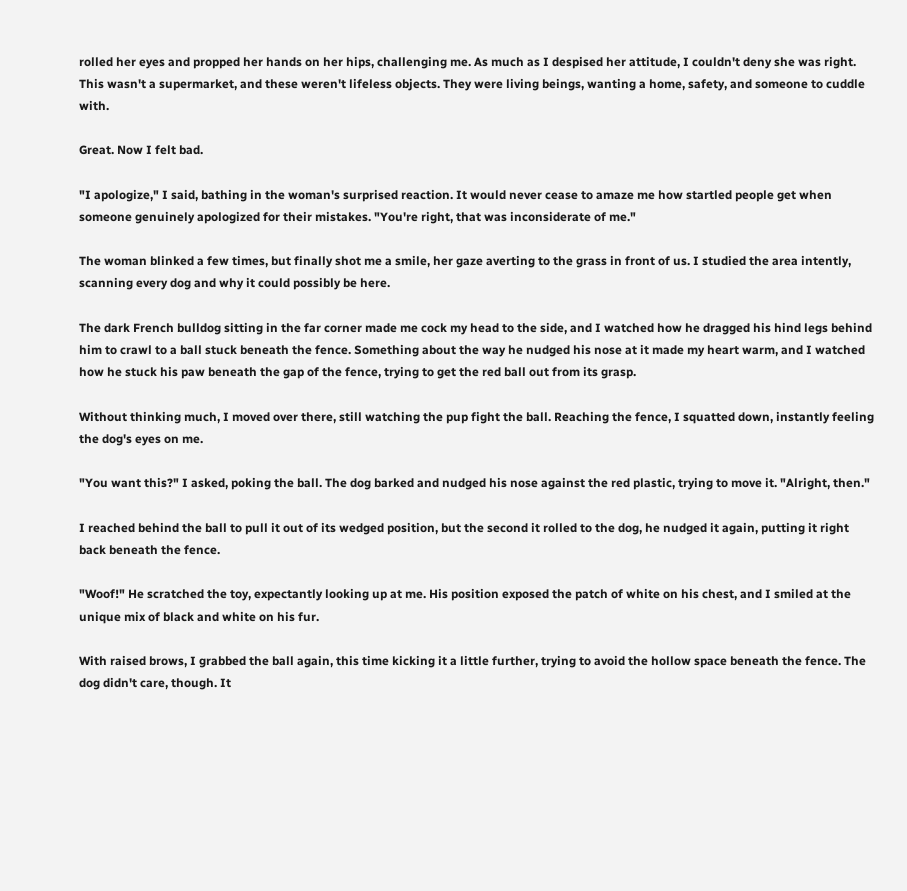rolled her eyes and propped her hands on her hips, challenging me. As much as I despised her attitude, I couldn't deny she was right. This wasn't a supermarket, and these weren't lifeless objects. They were living beings, wanting a home, safety, and someone to cuddle with.

Great. Now I felt bad.

"I apologize," I said, bathing in the woman's surprised reaction. It would never cease to amaze me how startled people get when someone genuinely apologized for their mistakes. "You're right, that was inconsiderate of me."

The woman blinked a few times, but finally shot me a smile, her gaze averting to the grass in front of us. I studied the area intently, scanning every dog and why it could possibly be here.

The dark French bulldog sitting in the far corner made me cock my head to the side, and I watched how he dragged his hind legs behind him to crawl to a ball stuck beneath the fence. Something about the way he nudged his nose at it made my heart warm, and I watched how he stuck his paw beneath the gap of the fence, trying to get the red ball out from its grasp.

Without thinking much, I moved over there, still watching the pup fight the ball. Reaching the fence, I squatted down, instantly feeling the dog's eyes on me.

"You want this?" I asked, poking the ball. The dog barked and nudged his nose against the red plastic, trying to move it. "Alright, then."

I reached behind the ball to pull it out of its wedged position, but the second it rolled to the dog, he nudged it again, putting it right back beneath the fence.

"Woof!" He scratched the toy, expectantly looking up at me. His position exposed the patch of white on his chest, and I smiled at the unique mix of black and white on his fur.

With raised brows, I grabbed the ball again, this time kicking it a little further, trying to avoid the hollow space beneath the fence. The dog didn't care, though. It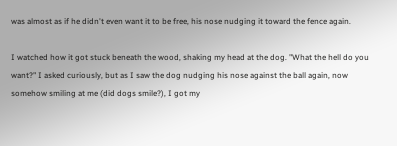was almost as if he didn't even want it to be free, his nose nudging it toward the fence again.

I watched how it got stuck beneath the wood, shaking my head at the dog. "What the hell do you want?" I asked curiously, but as I saw the dog nudging his nose against the ball again, now somehow smiling at me (did dogs smile?), I got my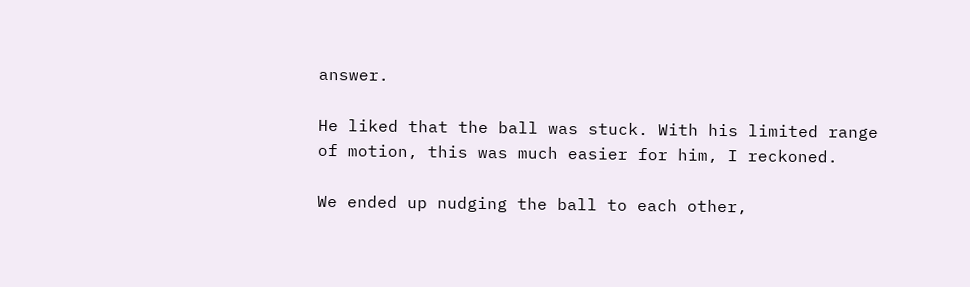answer.

He liked that the ball was stuck. With his limited range of motion, this was much easier for him, I reckoned.

We ended up nudging the ball to each other,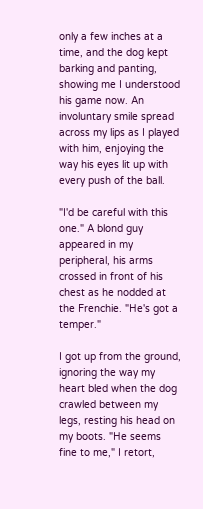only a few inches at a time, and the dog kept barking and panting, showing me I understood his game now. An involuntary smile spread across my lips as I played with him, enjoying the way his eyes lit up with every push of the ball.

"I'd be careful with this one." A blond guy appeared in my peripheral, his arms crossed in front of his chest as he nodded at the Frenchie. "He's got a temper."

I got up from the ground, ignoring the way my heart bled when the dog crawled between my legs, resting his head on my boots. "He seems fine to me," I retort,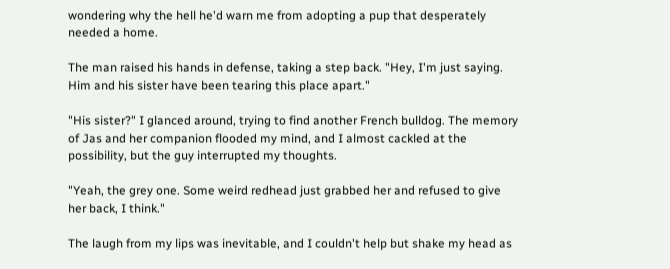wondering why the hell he'd warn me from adopting a pup that desperately needed a home.

The man raised his hands in defense, taking a step back. "Hey, I'm just saying. Him and his sister have been tearing this place apart."

"His sister?" I glanced around, trying to find another French bulldog. The memory of Jas and her companion flooded my mind, and I almost cackled at the possibility, but the guy interrupted my thoughts.

"Yeah, the grey one. Some weird redhead just grabbed her and refused to give her back, I think."

The laugh from my lips was inevitable, and I couldn't help but shake my head as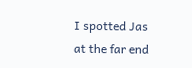I spotted Jas at the far end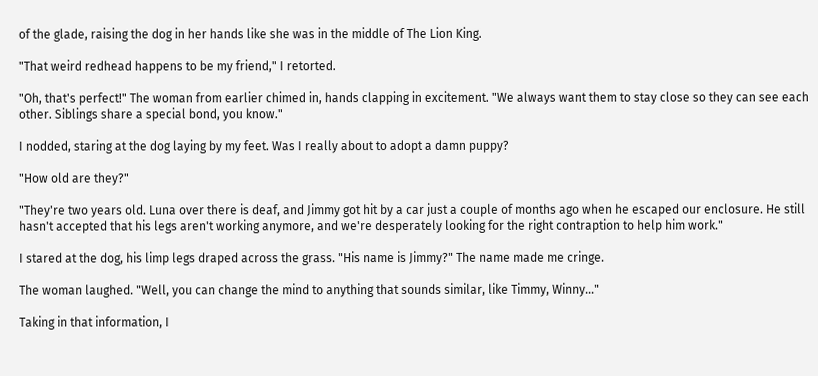of the glade, raising the dog in her hands like she was in the middle of The Lion King.

"That weird redhead happens to be my friend," I retorted.

"Oh, that's perfect!" The woman from earlier chimed in, hands clapping in excitement. "We always want them to stay close so they can see each other. Siblings share a special bond, you know."

I nodded, staring at the dog laying by my feet. Was I really about to adopt a damn puppy?

"How old are they?"

"They're two years old. Luna over there is deaf, and Jimmy got hit by a car just a couple of months ago when he escaped our enclosure. He still hasn't accepted that his legs aren't working anymore, and we're desperately looking for the right contraption to help him work."

I stared at the dog, his limp legs draped across the grass. "His name is Jimmy?" The name made me cringe.

The woman laughed. "Well, you can change the mind to anything that sounds similar, like Timmy, Winny..."

Taking in that information, I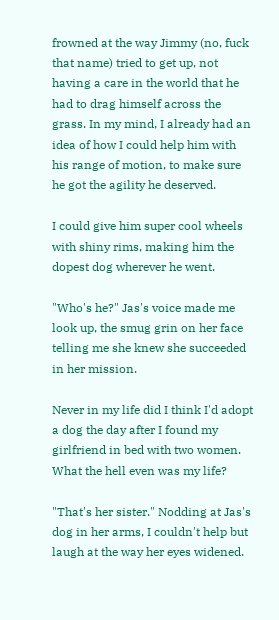frowned at the way Jimmy (no, fuck that name) tried to get up, not having a care in the world that he had to drag himself across the grass. In my mind, I already had an idea of how I could help him with his range of motion, to make sure he got the agility he deserved.

I could give him super cool wheels with shiny rims, making him the dopest dog wherever he went.

"Who's he?" Jas's voice made me look up, the smug grin on her face telling me she knew she succeeded in her mission.

Never in my life did I think I'd adopt a dog the day after I found my girlfriend in bed with two women. What the hell even was my life?

"That's her sister." Nodding at Jas's dog in her arms, I couldn't help but laugh at the way her eyes widened.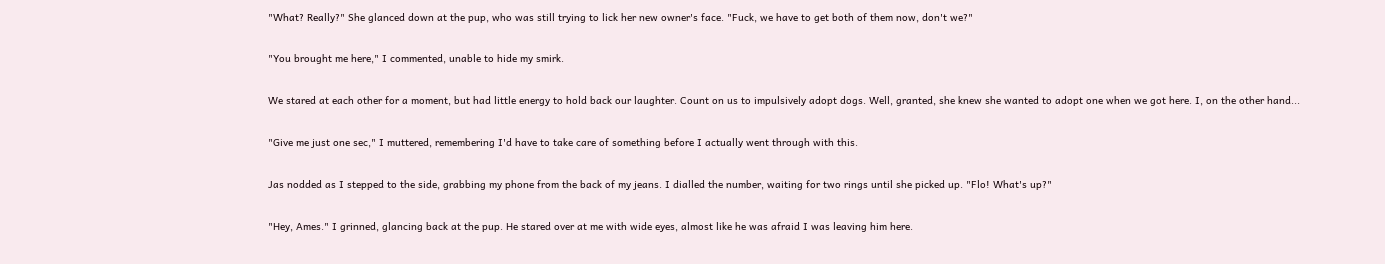"What? Really?" She glanced down at the pup, who was still trying to lick her new owner's face. "Fuck, we have to get both of them now, don't we?"

"You brought me here," I commented, unable to hide my smirk.

We stared at each other for a moment, but had little energy to hold back our laughter. Count on us to impulsively adopt dogs. Well, granted, she knew she wanted to adopt one when we got here. I, on the other hand...

"Give me just one sec," I muttered, remembering I'd have to take care of something before I actually went through with this.

Jas nodded as I stepped to the side, grabbing my phone from the back of my jeans. I dialled the number, waiting for two rings until she picked up. "Flo! What's up?"

"Hey, Ames." I grinned, glancing back at the pup. He stared over at me with wide eyes, almost like he was afraid I was leaving him here.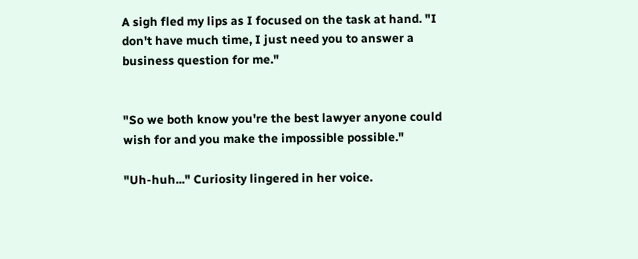A sigh fled my lips as I focused on the task at hand. "I don't have much time, I just need you to answer a business question for me."


"So we both know you're the best lawyer anyone could wish for and you make the impossible possible."

"Uh-huh..." Curiosity lingered in her voice.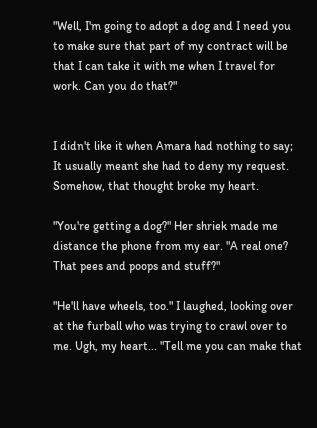"Well, I'm going to adopt a dog and I need you to make sure that part of my contract will be that I can take it with me when I travel for work. Can you do that?"


I didn't like it when Amara had nothing to say; It usually meant she had to deny my request. Somehow, that thought broke my heart.

"You're getting a dog?" Her shriek made me distance the phone from my ear. "A real one? That pees and poops and stuff?"

"He'll have wheels, too." I laughed, looking over at the furball who was trying to crawl over to me. Ugh, my heart... "Tell me you can make that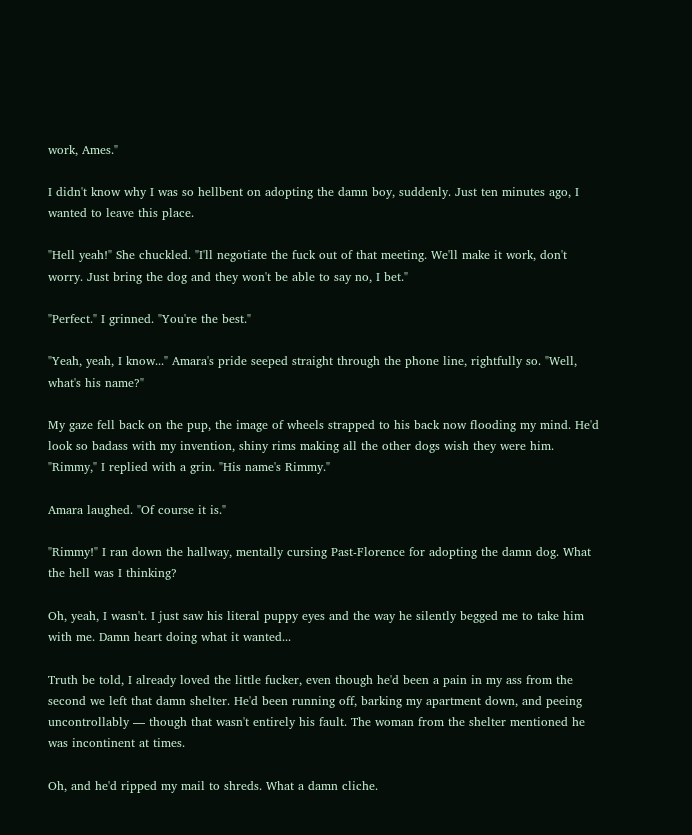work, Ames."

I didn't know why I was so hellbent on adopting the damn boy, suddenly. Just ten minutes ago, I wanted to leave this place.

"Hell yeah!" She chuckled. "I'll negotiate the fuck out of that meeting. We'll make it work, don't worry. Just bring the dog and they won't be able to say no, I bet."

"Perfect." I grinned. "You're the best."

"Yeah, yeah, I know..." Amara's pride seeped straight through the phone line, rightfully so. "Well, what's his name?"

My gaze fell back on the pup, the image of wheels strapped to his back now flooding my mind. He'd look so badass with my invention, shiny rims making all the other dogs wish they were him. "Rimmy," I replied with a grin. "His name's Rimmy."

Amara laughed. "Of course it is."

"Rimmy!" I ran down the hallway, mentally cursing Past-Florence for adopting the damn dog. What the hell was I thinking?

Oh, yeah, I wasn't. I just saw his literal puppy eyes and the way he silently begged me to take him with me. Damn heart doing what it wanted...

Truth be told, I already loved the little fucker, even though he'd been a pain in my ass from the second we left that damn shelter. He'd been running off, barking my apartment down, and peeing uncontrollably — though that wasn't entirely his fault. The woman from the shelter mentioned he was incontinent at times.

Oh, and he'd ripped my mail to shreds. What a damn cliche.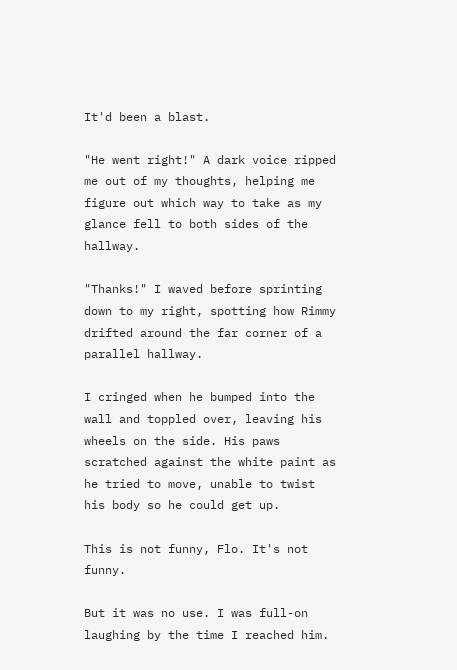It'd been a blast.

"He went right!" A dark voice ripped me out of my thoughts, helping me figure out which way to take as my glance fell to both sides of the hallway.

"Thanks!" I waved before sprinting down to my right, spotting how Rimmy drifted around the far corner of a parallel hallway.

I cringed when he bumped into the wall and toppled over, leaving his wheels on the side. His paws scratched against the white paint as he tried to move, unable to twist his body so he could get up.

This is not funny, Flo. It's not funny.

But it was no use. I was full-on laughing by the time I reached him.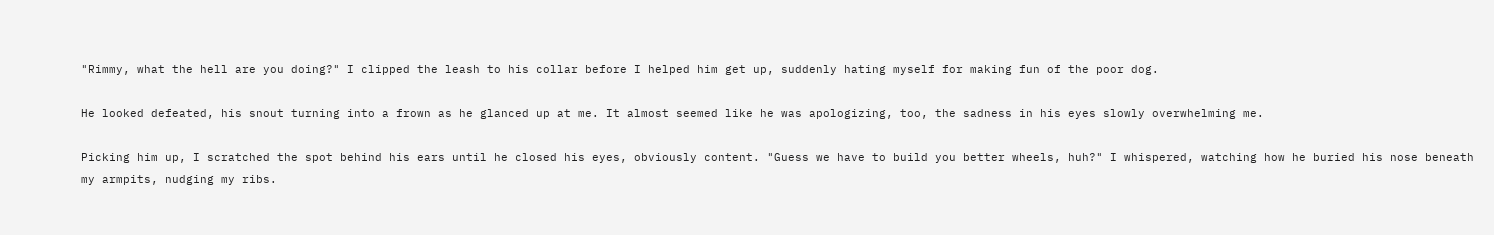"Rimmy, what the hell are you doing?" I clipped the leash to his collar before I helped him get up, suddenly hating myself for making fun of the poor dog.

He looked defeated, his snout turning into a frown as he glanced up at me. It almost seemed like he was apologizing, too, the sadness in his eyes slowly overwhelming me.

Picking him up, I scratched the spot behind his ears until he closed his eyes, obviously content. "Guess we have to build you better wheels, huh?" I whispered, watching how he buried his nose beneath my armpits, nudging my ribs.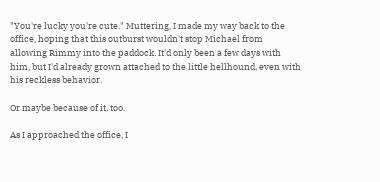"You're lucky you're cute." Muttering, I made my way back to the office, hoping that this outburst wouldn't stop Michael from allowing Rimmy into the paddock. It'd only been a few days with him, but I'd already grown attached to the little hellhound, even with his reckless behavior.

Or maybe because of it, too.

As I approached the office, I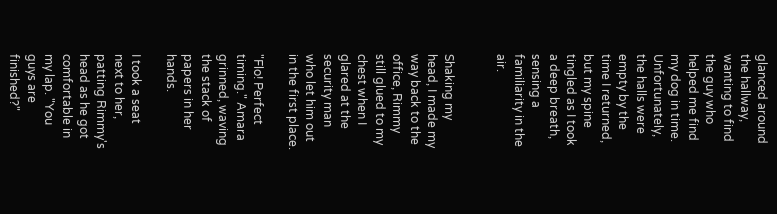glanced around the hallway, wanting to find the guy who helped me find my dog in time. Unfortunately, the halls were empty by the time I returned, but my spine tingled as I took a deep breath, sensing a familiarity in the air.


Shaking my head, I made my way back to the office, Rimmy still glued to my chest when I glared at the security man who let him out in the first place.

"Flo! Perfect timing." Amara grinned, waving the stack of papers in her hands.

I took a seat next to her, patting Rimmy's head as he got comfortable in my lap. "You guys are finished?"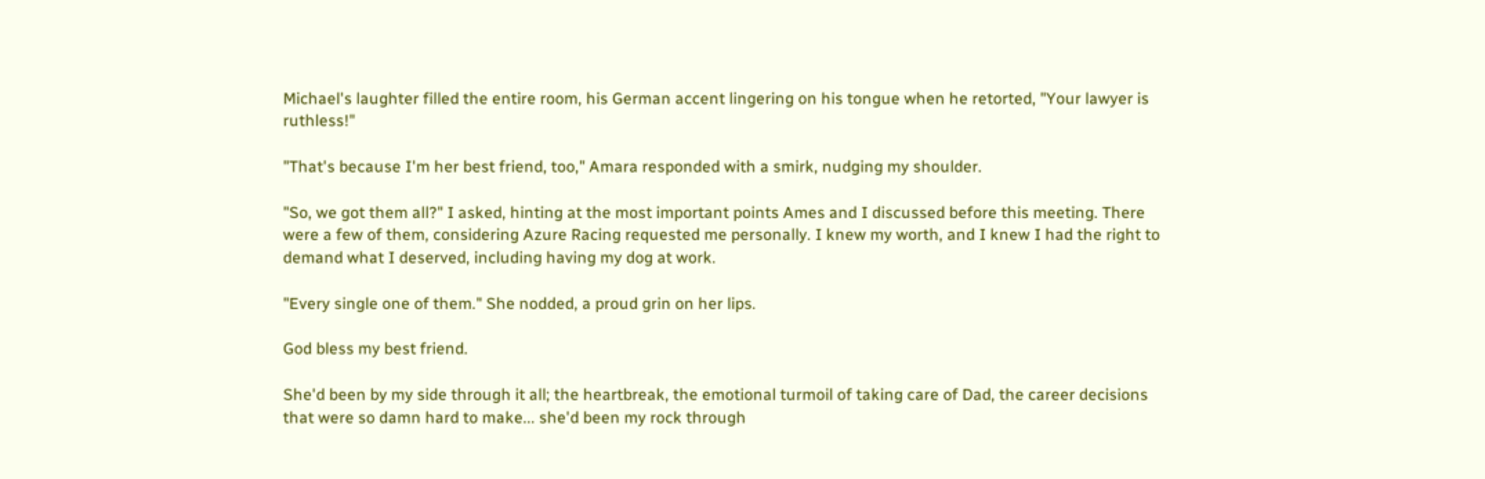Michael's laughter filled the entire room, his German accent lingering on his tongue when he retorted, "Your lawyer is ruthless!"

"That's because I'm her best friend, too," Amara responded with a smirk, nudging my shoulder.

"So, we got them all?" I asked, hinting at the most important points Ames and I discussed before this meeting. There were a few of them, considering Azure Racing requested me personally. I knew my worth, and I knew I had the right to demand what I deserved, including having my dog at work.

"Every single one of them." She nodded, a proud grin on her lips.

God bless my best friend.

She'd been by my side through it all; the heartbreak, the emotional turmoil of taking care of Dad, the career decisions that were so damn hard to make... she'd been my rock through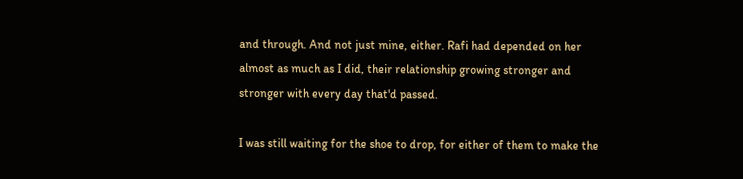and through. And not just mine, either. Rafi had depended on her almost as much as I did, their relationship growing stronger and stronger with every day that'd passed.

I was still waiting for the shoe to drop, for either of them to make the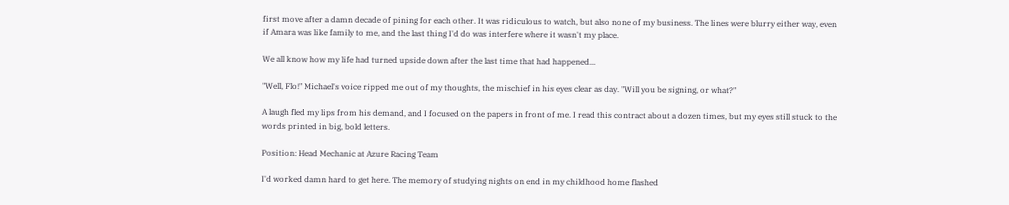first move after a damn decade of pining for each other. It was ridiculous to watch, but also none of my business. The lines were blurry either way, even if Amara was like family to me, and the last thing I'd do was interfere where it wasn't my place.

We all know how my life had turned upside down after the last time that had happened...

"Well, Flo!" Michael's voice ripped me out of my thoughts, the mischief in his eyes clear as day. "Will you be signing, or what?"

A laugh fled my lips from his demand, and I focused on the papers in front of me. I read this contract about a dozen times, but my eyes still stuck to the words printed in big, bold letters.

Position: Head Mechanic at Azure Racing Team

I'd worked damn hard to get here. The memory of studying nights on end in my childhood home flashed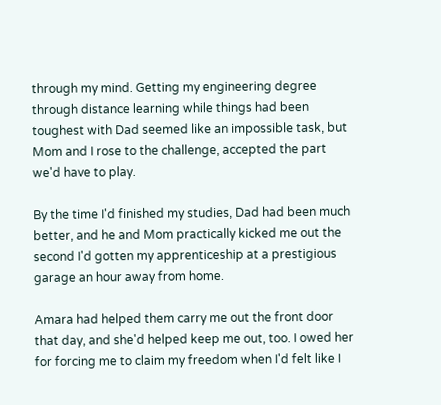through my mind. Getting my engineering degree through distance learning while things had been toughest with Dad seemed like an impossible task, but Mom and I rose to the challenge, accepted the part we'd have to play.

By the time I'd finished my studies, Dad had been much better, and he and Mom practically kicked me out the second I'd gotten my apprenticeship at a prestigious garage an hour away from home.

Amara had helped them carry me out the front door that day, and she'd helped keep me out, too. I owed her for forcing me to claim my freedom when I'd felt like I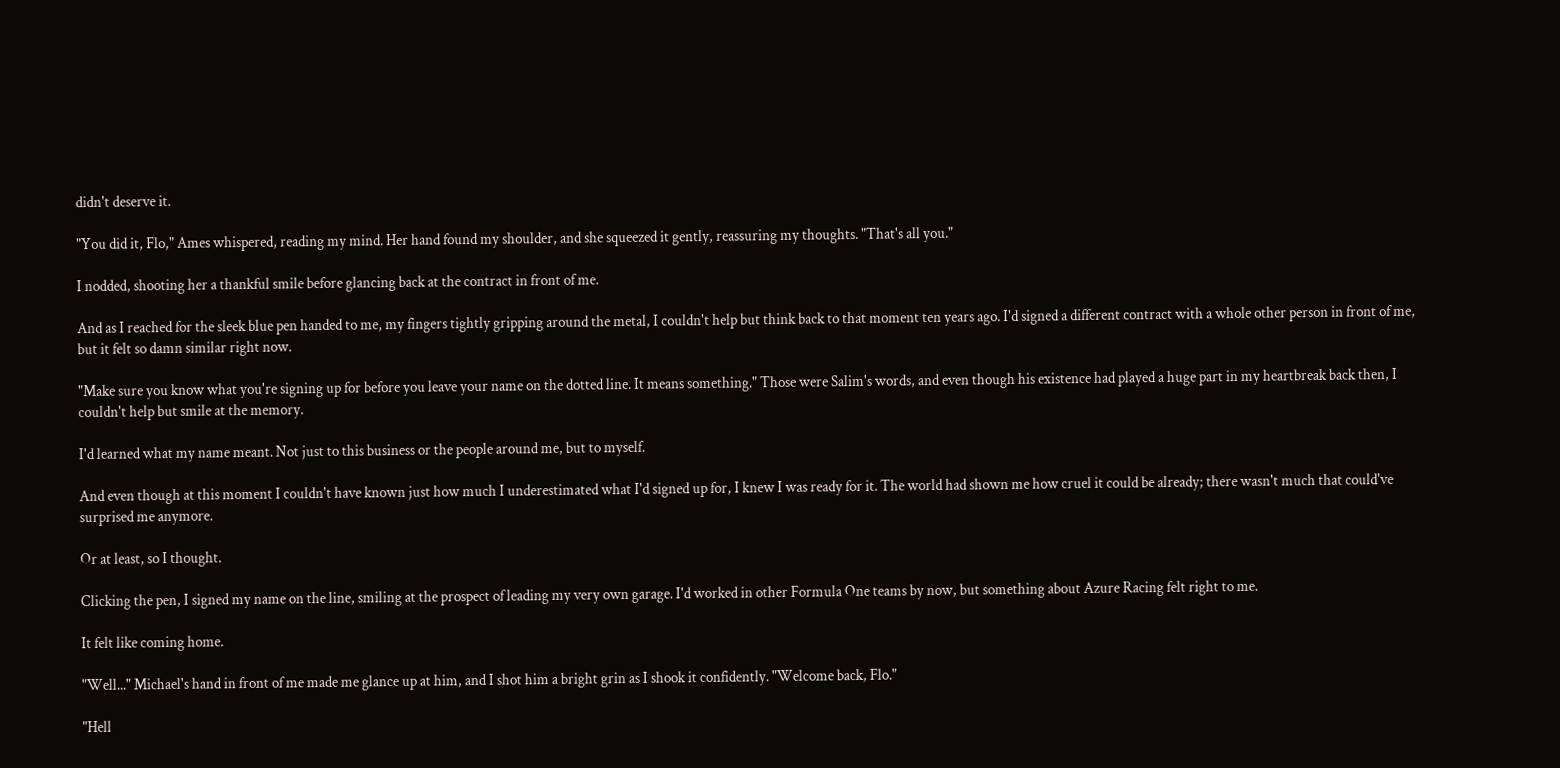didn't deserve it.

"You did it, Flo," Ames whispered, reading my mind. Her hand found my shoulder, and she squeezed it gently, reassuring my thoughts. "That's all you."

I nodded, shooting her a thankful smile before glancing back at the contract in front of me.

And as I reached for the sleek blue pen handed to me, my fingers tightly gripping around the metal, I couldn't help but think back to that moment ten years ago. I'd signed a different contract with a whole other person in front of me, but it felt so damn similar right now.

"Make sure you know what you're signing up for before you leave your name on the dotted line. It means something." Those were Salim's words, and even though his existence had played a huge part in my heartbreak back then, I couldn't help but smile at the memory.

I'd learned what my name meant. Not just to this business or the people around me, but to myself.

And even though at this moment I couldn't have known just how much I underestimated what I'd signed up for, I knew I was ready for it. The world had shown me how cruel it could be already; there wasn't much that could've surprised me anymore.

Or at least, so I thought.

Clicking the pen, I signed my name on the line, smiling at the prospect of leading my very own garage. I'd worked in other Formula One teams by now, but something about Azure Racing felt right to me.

It felt like coming home.

"Well..." Michael's hand in front of me made me glance up at him, and I shot him a bright grin as I shook it confidently. "Welcome back, Flo."

"Hell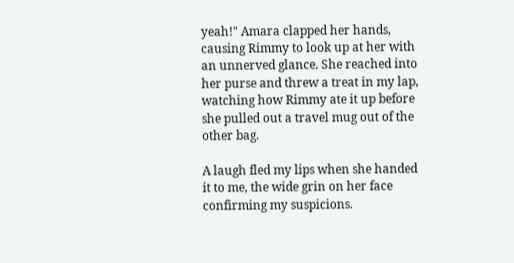yeah!" Amara clapped her hands, causing Rimmy to look up at her with an unnerved glance. She reached into her purse and threw a treat in my lap, watching how Rimmy ate it up before she pulled out a travel mug out of the other bag.

A laugh fled my lips when she handed it to me, the wide grin on her face confirming my suspicions.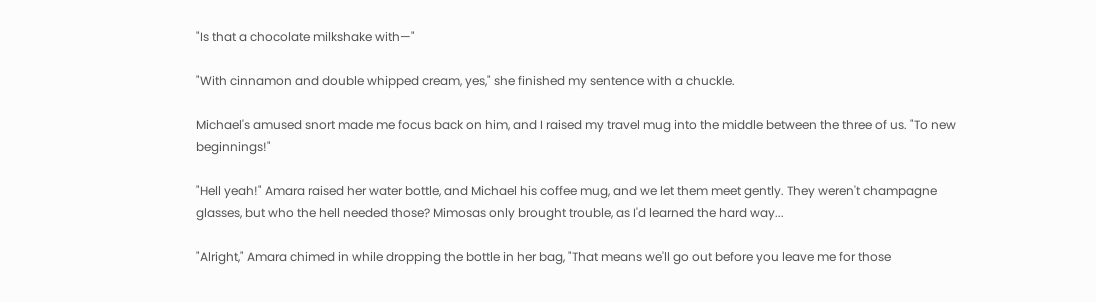"Is that a chocolate milkshake with—"

"With cinnamon and double whipped cream, yes," she finished my sentence with a chuckle.

Michael's amused snort made me focus back on him, and I raised my travel mug into the middle between the three of us. "To new beginnings!"

"Hell yeah!" Amara raised her water bottle, and Michael his coffee mug, and we let them meet gently. They weren't champagne glasses, but who the hell needed those? Mimosas only brought trouble, as I'd learned the hard way...

"Alright," Amara chimed in while dropping the bottle in her bag, "That means we'll go out before you leave me for those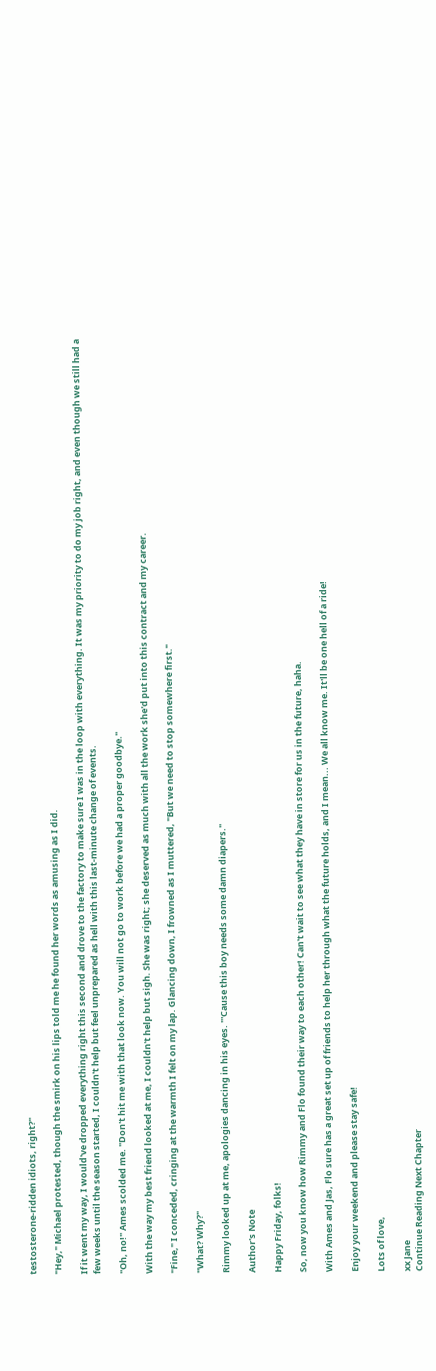testosterone-ridden idiots, right?"

"Hey," Michael protested, though the smirk on his lips told me he found her words as amusing as I did.

If it went my way, I would've dropped everything right this second and drove to the factory to make sure I was in the loop with everything. It was my priority to do my job right, and even though we still had a few weeks until the season started, I couldn't help but feel unprepared as hell with this last-minute change of events.

"Oh, no!" Ames scolded me. "Don't hit me with that look now. You will not go to work before we had a proper goodbye."

With the way my best friend looked at me, I couldn't help but sigh. She was right; she deserved as much with all the work she'd put into this contract and my career.

"Fine," I conceded, cringing at the warmth I felt on my lap. Glancing down, I frowned as I muttered, "But we need to stop somewhere first."

"What? Why?"

Rimmy looked up at me, apologies dancing in his eyes. "'Cause this boy needs some damn diapers."

Author's Note

Happy Friday, folks!

So, now you know how Rimmy and Flo found their way to each other! Can't wait to see what they have in store for us in the future, haha.

With Ames and Jas, Flo sure has a great set up of friends to help her through what the future holds, and I mean... We all know me. It'll be one hell of a ride!

Enjoy your weekend and please stay safe!

Lots of love,

xx Jane
Continue Reading Next Chapter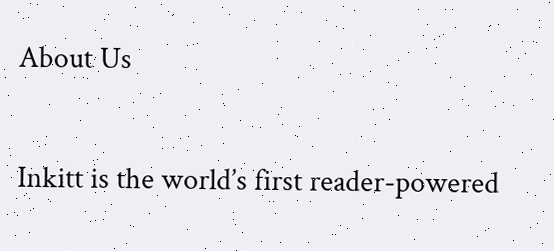About Us

Inkitt is the world’s first reader-powered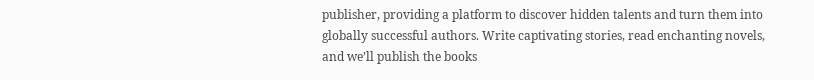publisher, providing a platform to discover hidden talents and turn them into globally successful authors. Write captivating stories, read enchanting novels, and we’ll publish the books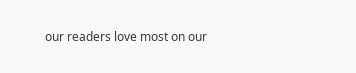our readers love most on our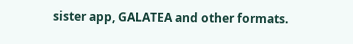sister app, GALATEA and other formats.